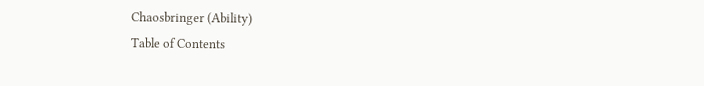Chaosbringer (Ability)
Table of Contents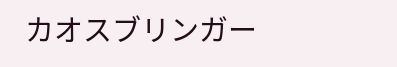カオスブリンガー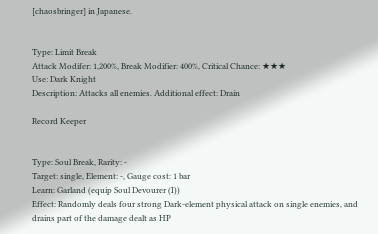[chaosbringer] in Japanese.


Type: Limit Break
Attack Modifer: 1,200%, Break Modifier: 400%, Critical Chance: ★★★
Use: Dark Knight
Description: Attacks all enemies. Additional effect: Drain

Record Keeper


Type: Soul Break, Rarity: -
Target: single, Element: -, Gauge cost: 1 bar
Learn: Garland (equip Soul Devourer (I))
Effect: Randomly deals four strong Dark-element physical attack on single enemies, and drains part of the damage dealt as HP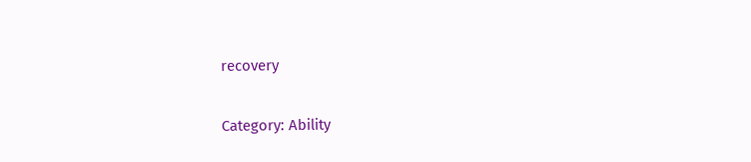recovery

Category: Ability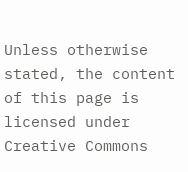Unless otherwise stated, the content of this page is licensed under Creative Commons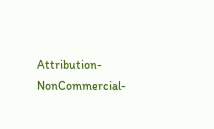Attribution-NonCommercial-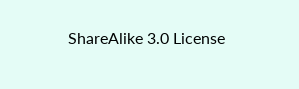ShareAlike 3.0 License